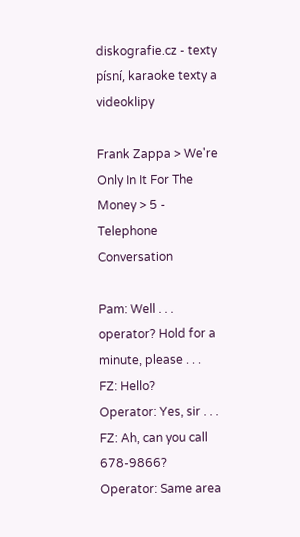diskografie.cz - texty písní, karaoke texty a videoklipy

Frank Zappa > We're Only In It For The Money > 5 - Telephone Conversation

Pam: Well . . . operator? Hold for a minute, please . . .
FZ: Hello?
Operator: Yes, sir . . .
FZ: Ah, can you call 678-9866?
Operator: Same area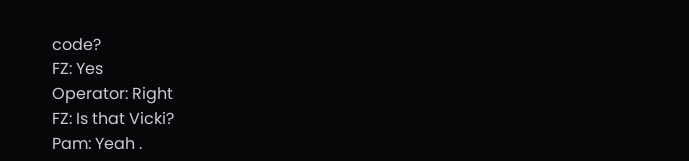code?
FZ: Yes
Operator: Right
FZ: Is that Vicki?
Pam: Yeah .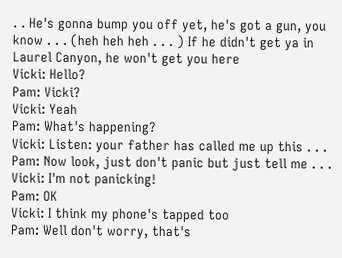. . He's gonna bump you off yet, he's got a gun, you know . . . (heh heh heh . . . ) If he didn't get ya in Laurel Canyon, he won't get you here
Vicki: Hello?
Pam: Vicki?
Vicki: Yeah
Pam: What's happening?
Vicki: Listen: your father has called me up this . . .
Pam: Now look, just don't panic but just tell me . . .
Vicki: I'm not panicking!
Pam: OK
Vicki: I think my phone's tapped too
Pam: Well don't worry, that's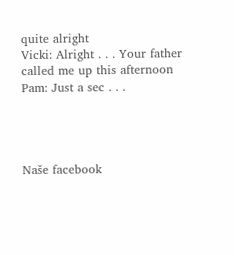quite alright
Vicki: Alright . . . Your father called me up this afternoon
Pam: Just a sec . . .




Naše facebook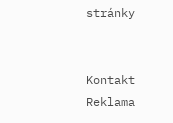stránky


Kontakt Reklama